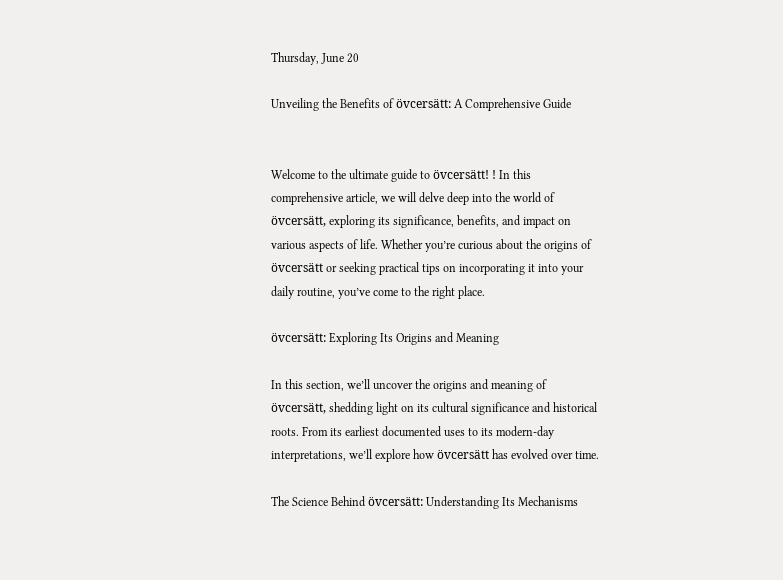Thursday, June 20

Unveiling the Benefits of övcersätt: A Comprehensive Guide


Welcome to the ultimate guide to övcersätt! ! In this comprehensive article, we will delve deep into the world of övcersätt, exploring its significance, benefits, and impact on various aspects of life. Whether you’re curious about the origins of övcersätt or seeking practical tips on incorporating it into your daily routine, you’ve come to the right place.

övcersätt: Exploring Its Origins and Meaning

In this section, we’ll uncover the origins and meaning of övcersätt, shedding light on its cultural significance and historical roots. From its earliest documented uses to its modern-day interpretations, we’ll explore how övcersätt has evolved over time.

The Science Behind övcersätt: Understanding Its Mechanisms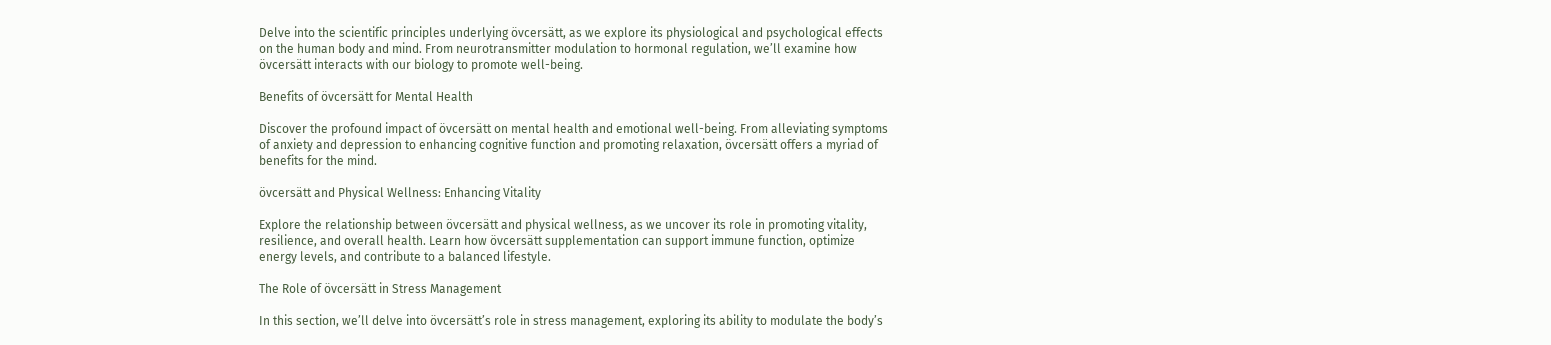Delve into the scientific principles underlying övcersätt, as we explore its physiological and psychological effects on the human body and mind. From neurotransmitter modulation to hormonal regulation, we’ll examine how övcersätt interacts with our biology to promote well-being.

Benefits of övcersätt for Mental Health

Discover the profound impact of övcersätt on mental health and emotional well-being. From alleviating symptoms of anxiety and depression to enhancing cognitive function and promoting relaxation, övcersätt offers a myriad of benefits for the mind.

övcersätt and Physical Wellness: Enhancing Vitality

Explore the relationship between övcersätt and physical wellness, as we uncover its role in promoting vitality, resilience, and overall health. Learn how övcersätt supplementation can support immune function, optimize energy levels, and contribute to a balanced lifestyle.

The Role of övcersätt in Stress Management

In this section, we’ll delve into övcersätt’s role in stress management, exploring its ability to modulate the body’s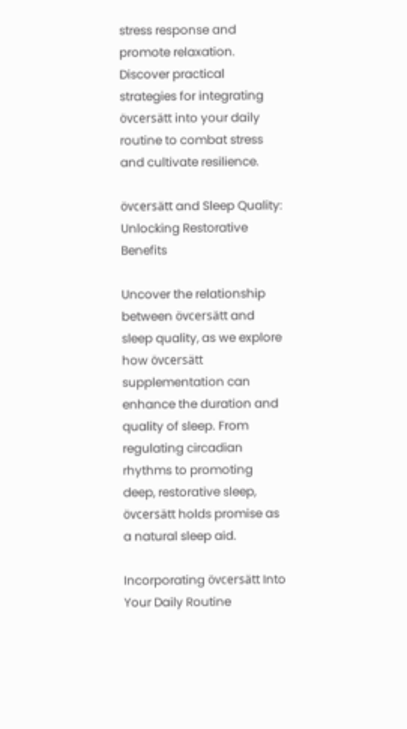stress response and promote relaxation. Discover practical strategies for integrating övcersätt into your daily routine to combat stress and cultivate resilience.

övcersätt and Sleep Quality: Unlocking Restorative Benefits

Uncover the relationship between övcersätt and sleep quality, as we explore how övcersätt supplementation can enhance the duration and quality of sleep. From regulating circadian rhythms to promoting deep, restorative sleep, övcersätt holds promise as a natural sleep aid.

Incorporating övcersätt Into Your Daily Routine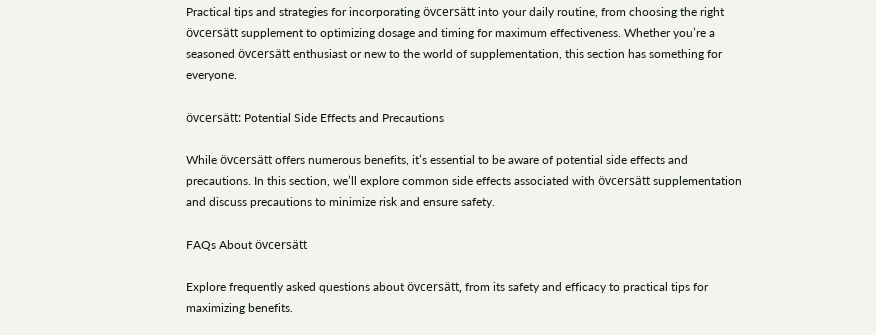Practical tips and strategies for incorporating övcersätt into your daily routine, from choosing the right övcersätt supplement to optimizing dosage and timing for maximum effectiveness. Whether you’re a seasoned övcersätt enthusiast or new to the world of supplementation, this section has something for everyone.

övcersätt: Potential Side Effects and Precautions

While övcersätt offers numerous benefits, it’s essential to be aware of potential side effects and precautions. In this section, we’ll explore common side effects associated with övcersätt supplementation and discuss precautions to minimize risk and ensure safety.

FAQs About övcersätt

Explore frequently asked questions about övcersätt, from its safety and efficacy to practical tips for maximizing benefits.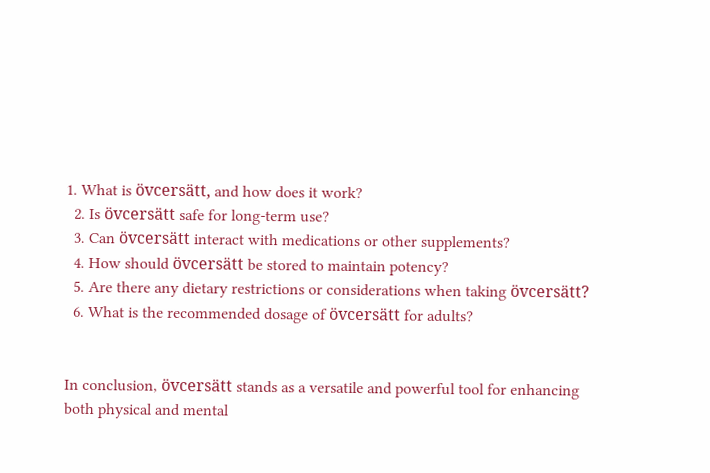1. What is övcersätt, and how does it work?
  2. Is övcersätt safe for long-term use?
  3. Can övcersätt interact with medications or other supplements?
  4. How should övcersätt be stored to maintain potency?
  5. Are there any dietary restrictions or considerations when taking övcersätt?
  6. What is the recommended dosage of övcersätt for adults?


In conclusion, övcersätt stands as a versatile and powerful tool for enhancing both physical and mental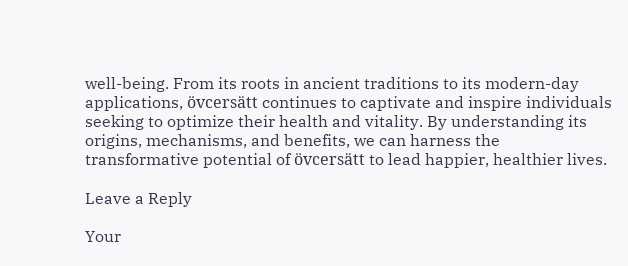well-being. From its roots in ancient traditions to its modern-day applications, övcersätt continues to captivate and inspire individuals seeking to optimize their health and vitality. By understanding its origins, mechanisms, and benefits, we can harness the transformative potential of övcersätt to lead happier, healthier lives.

Leave a Reply

Your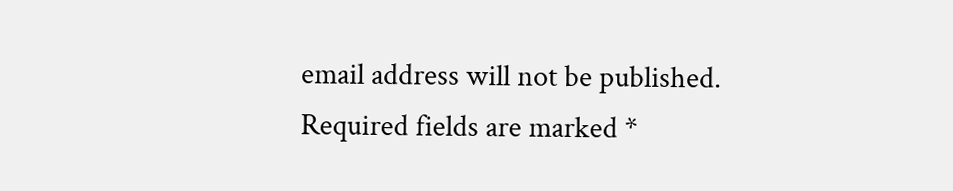email address will not be published. Required fields are marked *